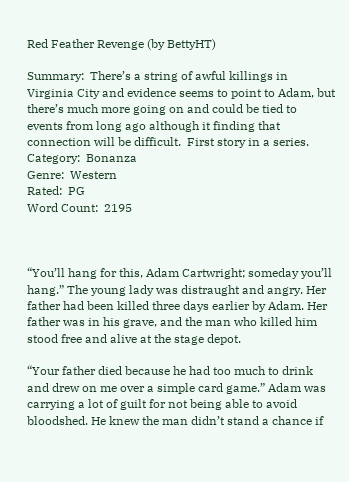Red Feather Revenge (by BettyHT)

Summary:  There’s a string of awful killings in Virginia City and evidence seems to point to Adam, but there’s much more going on and could be tied to events from long ago although it finding that connection will be difficult.  First story in a series.
Category:  Bonanza
Genre:  Western
Rated:  PG
Word Count:  2195



“You’ll hang for this, Adam Cartwright; someday you’ll hang.” The young lady was distraught and angry. Her father had been killed three days earlier by Adam. Her father was in his grave, and the man who killed him stood free and alive at the stage depot.

“Your father died because he had too much to drink and drew on me over a simple card game.” Adam was carrying a lot of guilt for not being able to avoid bloodshed. He knew the man didn’t stand a chance if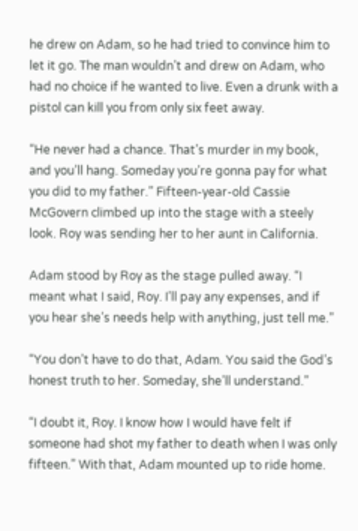he drew on Adam, so he had tried to convince him to let it go. The man wouldn’t and drew on Adam, who had no choice if he wanted to live. Even a drunk with a pistol can kill you from only six feet away.

“He never had a chance. That’s murder in my book, and you’ll hang. Someday you’re gonna pay for what you did to my father.” Fifteen-year-old Cassie McGovern climbed up into the stage with a steely look. Roy was sending her to her aunt in California.

Adam stood by Roy as the stage pulled away. “I meant what I said, Roy. I’ll pay any expenses, and if you hear she’s needs help with anything, just tell me.”

“You don’t have to do that, Adam. You said the God’s honest truth to her. Someday, she’ll understand.”

“I doubt it, Roy. I know how I would have felt if someone had shot my father to death when I was only fifteen.” With that, Adam mounted up to ride home.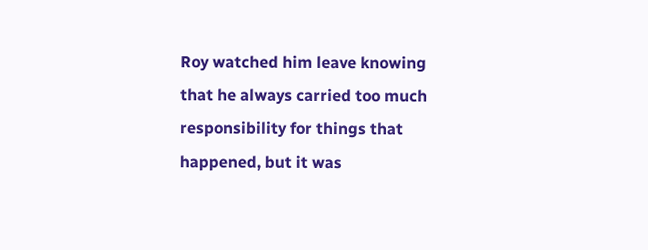Roy watched him leave knowing that he always carried too much responsibility for things that happened, but it was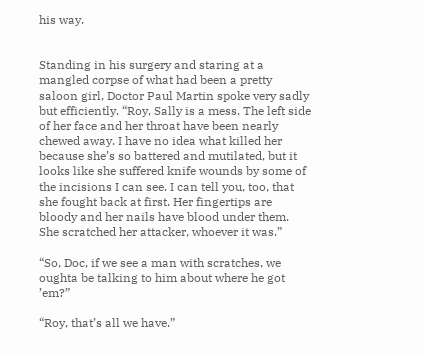his way.


Standing in his surgery and staring at a mangled corpse of what had been a pretty saloon girl, Doctor Paul Martin spoke very sadly but efficiently. “Roy, Sally is a mess. The left side of her face and her throat have been nearly chewed away. I have no idea what killed her because she’s so battered and mutilated, but it looks like she suffered knife wounds by some of the incisions I can see. I can tell you, too, that she fought back at first. Her fingertips are bloody and her nails have blood under them. She scratched her attacker, whoever it was.”

“So, Doc, if we see a man with scratches, we oughta be talking to him about where he got ’em?”

“Roy, that’s all we have.”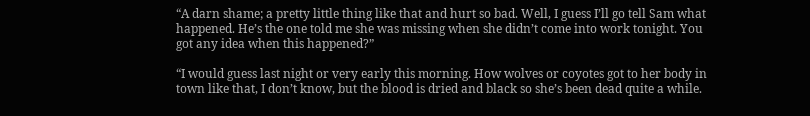“A darn shame; a pretty little thing like that and hurt so bad. Well, I guess I’ll go tell Sam what happened. He’s the one told me she was missing when she didn’t come into work tonight. You got any idea when this happened?”

“I would guess last night or very early this morning. How wolves or coyotes got to her body in town like that, I don’t know, but the blood is dried and black so she’s been dead quite a while.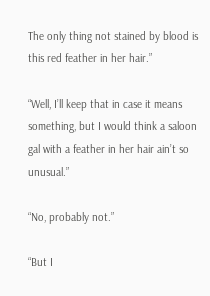The only thing not stained by blood is this red feather in her hair.”

“Well, I’ll keep that in case it means something, but I would think a saloon gal with a feather in her hair ain’t so unusual.”

“No, probably not.”

“But I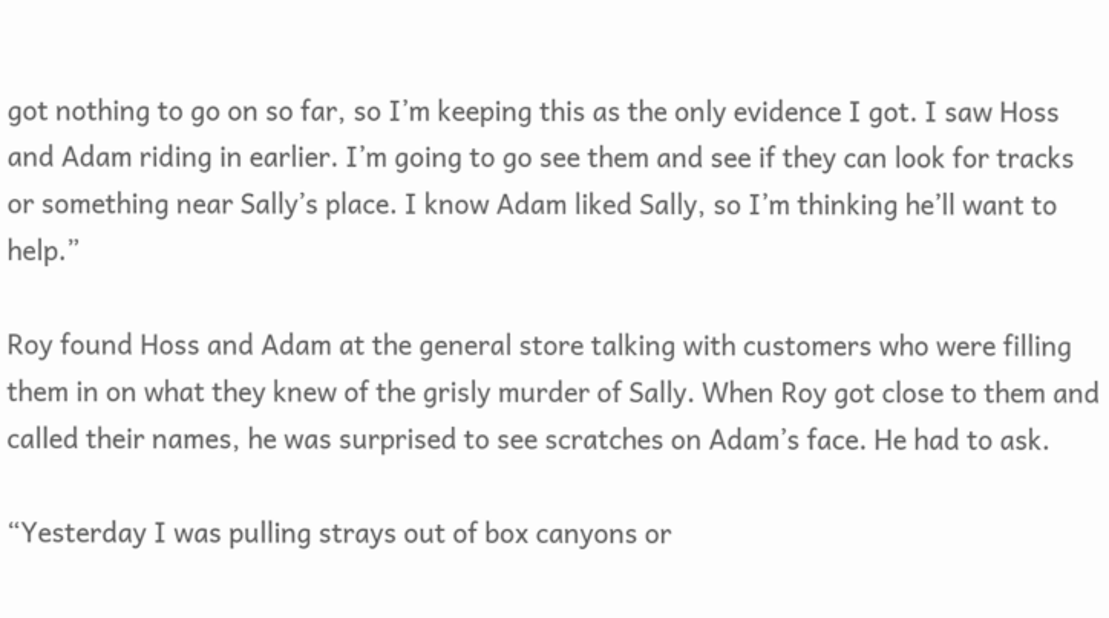got nothing to go on so far, so I’m keeping this as the only evidence I got. I saw Hoss and Adam riding in earlier. I’m going to go see them and see if they can look for tracks or something near Sally’s place. I know Adam liked Sally, so I’m thinking he’ll want to help.”

Roy found Hoss and Adam at the general store talking with customers who were filling them in on what they knew of the grisly murder of Sally. When Roy got close to them and called their names, he was surprised to see scratches on Adam’s face. He had to ask.

“Yesterday I was pulling strays out of box canyons or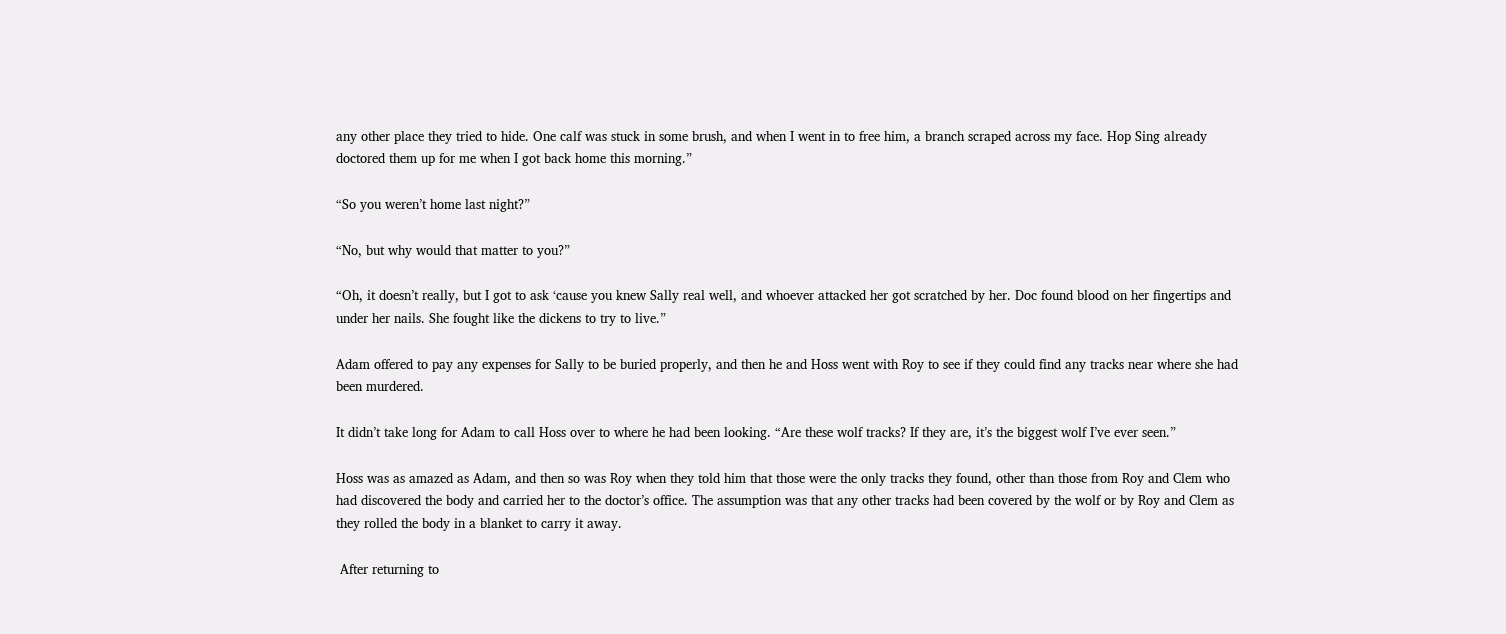any other place they tried to hide. One calf was stuck in some brush, and when I went in to free him, a branch scraped across my face. Hop Sing already doctored them up for me when I got back home this morning.”

“So you weren’t home last night?”

“No, but why would that matter to you?”

“Oh, it doesn’t really, but I got to ask ‘cause you knew Sally real well, and whoever attacked her got scratched by her. Doc found blood on her fingertips and under her nails. She fought like the dickens to try to live.”

Adam offered to pay any expenses for Sally to be buried properly, and then he and Hoss went with Roy to see if they could find any tracks near where she had been murdered.

It didn’t take long for Adam to call Hoss over to where he had been looking. “Are these wolf tracks? If they are, it’s the biggest wolf I’ve ever seen.”

Hoss was as amazed as Adam, and then so was Roy when they told him that those were the only tracks they found, other than those from Roy and Clem who had discovered the body and carried her to the doctor’s office. The assumption was that any other tracks had been covered by the wolf or by Roy and Clem as they rolled the body in a blanket to carry it away.

 After returning to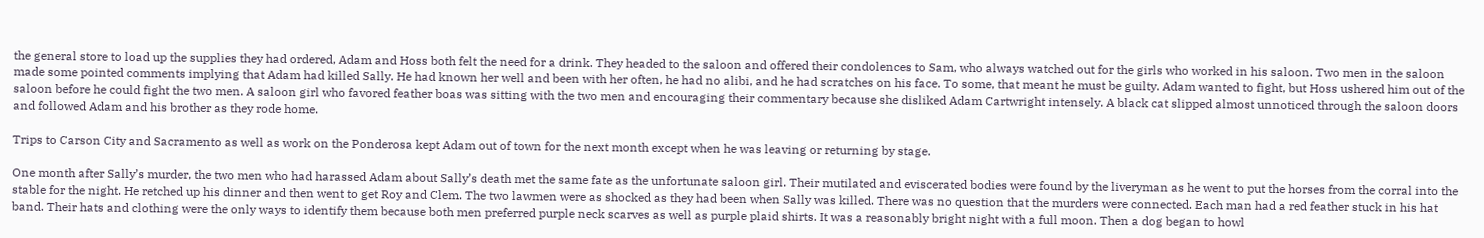the general store to load up the supplies they had ordered, Adam and Hoss both felt the need for a drink. They headed to the saloon and offered their condolences to Sam, who always watched out for the girls who worked in his saloon. Two men in the saloon made some pointed comments implying that Adam had killed Sally. He had known her well and been with her often, he had no alibi, and he had scratches on his face. To some, that meant he must be guilty. Adam wanted to fight, but Hoss ushered him out of the saloon before he could fight the two men. A saloon girl who favored feather boas was sitting with the two men and encouraging their commentary because she disliked Adam Cartwright intensely. A black cat slipped almost unnoticed through the saloon doors and followed Adam and his brother as they rode home.

Trips to Carson City and Sacramento as well as work on the Ponderosa kept Adam out of town for the next month except when he was leaving or returning by stage.

One month after Sally’s murder, the two men who had harassed Adam about Sally’s death met the same fate as the unfortunate saloon girl. Their mutilated and eviscerated bodies were found by the liveryman as he went to put the horses from the corral into the stable for the night. He retched up his dinner and then went to get Roy and Clem. The two lawmen were as shocked as they had been when Sally was killed. There was no question that the murders were connected. Each man had a red feather stuck in his hat band. Their hats and clothing were the only ways to identify them because both men preferred purple neck scarves as well as purple plaid shirts. It was a reasonably bright night with a full moon. Then a dog began to howl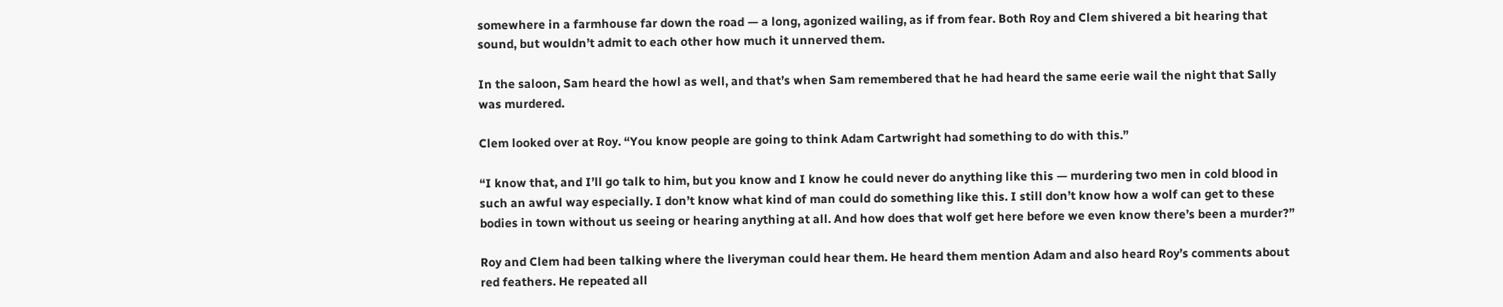somewhere in a farmhouse far down the road — a long, agonized wailing, as if from fear. Both Roy and Clem shivered a bit hearing that sound, but wouldn’t admit to each other how much it unnerved them.

In the saloon, Sam heard the howl as well, and that’s when Sam remembered that he had heard the same eerie wail the night that Sally was murdered.

Clem looked over at Roy. “You know people are going to think Adam Cartwright had something to do with this.”

“I know that, and I’ll go talk to him, but you know and I know he could never do anything like this — murdering two men in cold blood in such an awful way especially. I don’t know what kind of man could do something like this. I still don’t know how a wolf can get to these bodies in town without us seeing or hearing anything at all. And how does that wolf get here before we even know there’s been a murder?”

Roy and Clem had been talking where the liveryman could hear them. He heard them mention Adam and also heard Roy’s comments about red feathers. He repeated all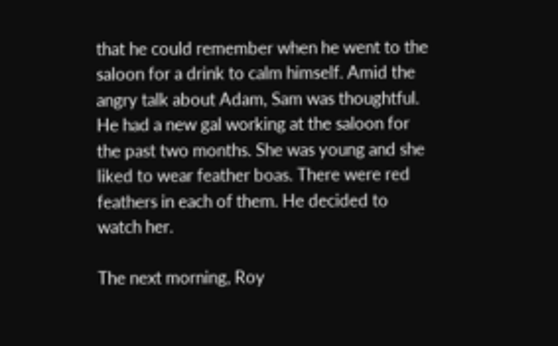that he could remember when he went to the saloon for a drink to calm himself. Amid the angry talk about Adam, Sam was thoughtful. He had a new gal working at the saloon for the past two months. She was young and she liked to wear feather boas. There were red feathers in each of them. He decided to watch her.

The next morning, Roy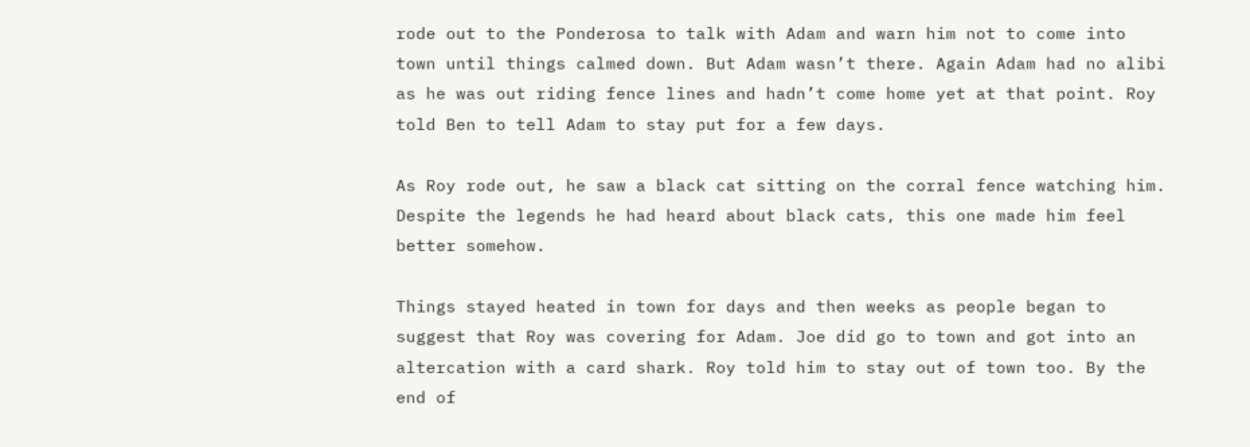rode out to the Ponderosa to talk with Adam and warn him not to come into town until things calmed down. But Adam wasn’t there. Again Adam had no alibi as he was out riding fence lines and hadn’t come home yet at that point. Roy told Ben to tell Adam to stay put for a few days.

As Roy rode out, he saw a black cat sitting on the corral fence watching him. Despite the legends he had heard about black cats, this one made him feel better somehow.

Things stayed heated in town for days and then weeks as people began to suggest that Roy was covering for Adam. Joe did go to town and got into an altercation with a card shark. Roy told him to stay out of town too. By the end of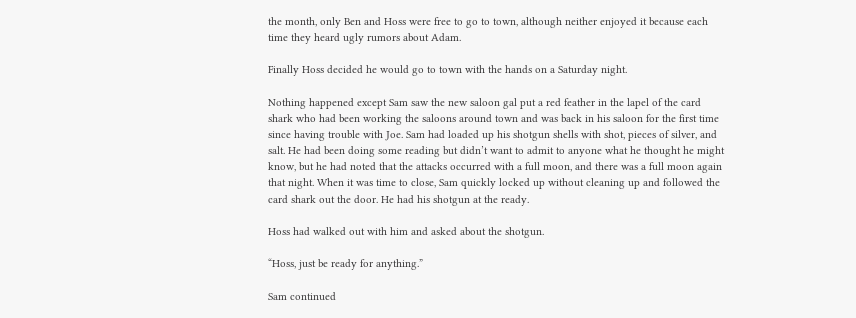the month, only Ben and Hoss were free to go to town, although neither enjoyed it because each time they heard ugly rumors about Adam.

Finally Hoss decided he would go to town with the hands on a Saturday night.

Nothing happened except Sam saw the new saloon gal put a red feather in the lapel of the card shark who had been working the saloons around town and was back in his saloon for the first time since having trouble with Joe. Sam had loaded up his shotgun shells with shot, pieces of silver, and salt. He had been doing some reading but didn’t want to admit to anyone what he thought he might know, but he had noted that the attacks occurred with a full moon, and there was a full moon again that night. When it was time to close, Sam quickly locked up without cleaning up and followed the card shark out the door. He had his shotgun at the ready.

Hoss had walked out with him and asked about the shotgun.

“Hoss, just be ready for anything.”

Sam continued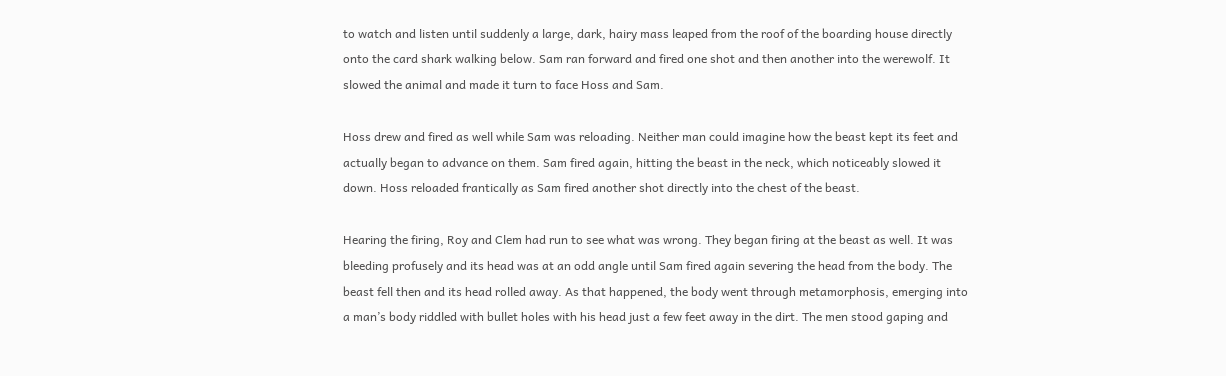to watch and listen until suddenly a large, dark, hairy mass leaped from the roof of the boarding house directly onto the card shark walking below. Sam ran forward and fired one shot and then another into the werewolf. It slowed the animal and made it turn to face Hoss and Sam.

Hoss drew and fired as well while Sam was reloading. Neither man could imagine how the beast kept its feet and actually began to advance on them. Sam fired again, hitting the beast in the neck, which noticeably slowed it down. Hoss reloaded frantically as Sam fired another shot directly into the chest of the beast.

Hearing the firing, Roy and Clem had run to see what was wrong. They began firing at the beast as well. It was bleeding profusely and its head was at an odd angle until Sam fired again severing the head from the body. The beast fell then and its head rolled away. As that happened, the body went through metamorphosis, emerging into a man’s body riddled with bullet holes with his head just a few feet away in the dirt. The men stood gaping and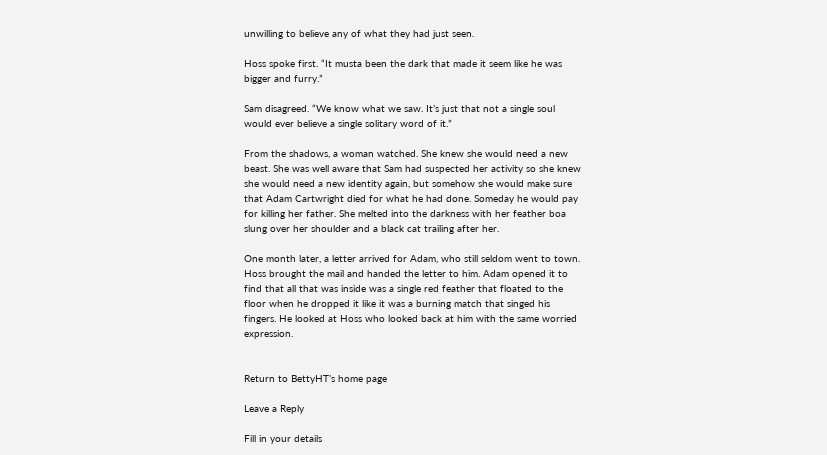unwilling to believe any of what they had just seen.

Hoss spoke first. “It musta been the dark that made it seem like he was bigger and furry.”

Sam disagreed. “We know what we saw. It’s just that not a single soul would ever believe a single solitary word of it.”

From the shadows, a woman watched. She knew she would need a new beast. She was well aware that Sam had suspected her activity so she knew she would need a new identity again, but somehow she would make sure that Adam Cartwright died for what he had done. Someday he would pay for killing her father. She melted into the darkness with her feather boa slung over her shoulder and a black cat trailing after her.

One month later, a letter arrived for Adam, who still seldom went to town. Hoss brought the mail and handed the letter to him. Adam opened it to find that all that was inside was a single red feather that floated to the floor when he dropped it like it was a burning match that singed his fingers. He looked at Hoss who looked back at him with the same worried expression.


Return to BettyHT’s home page

Leave a Reply

Fill in your details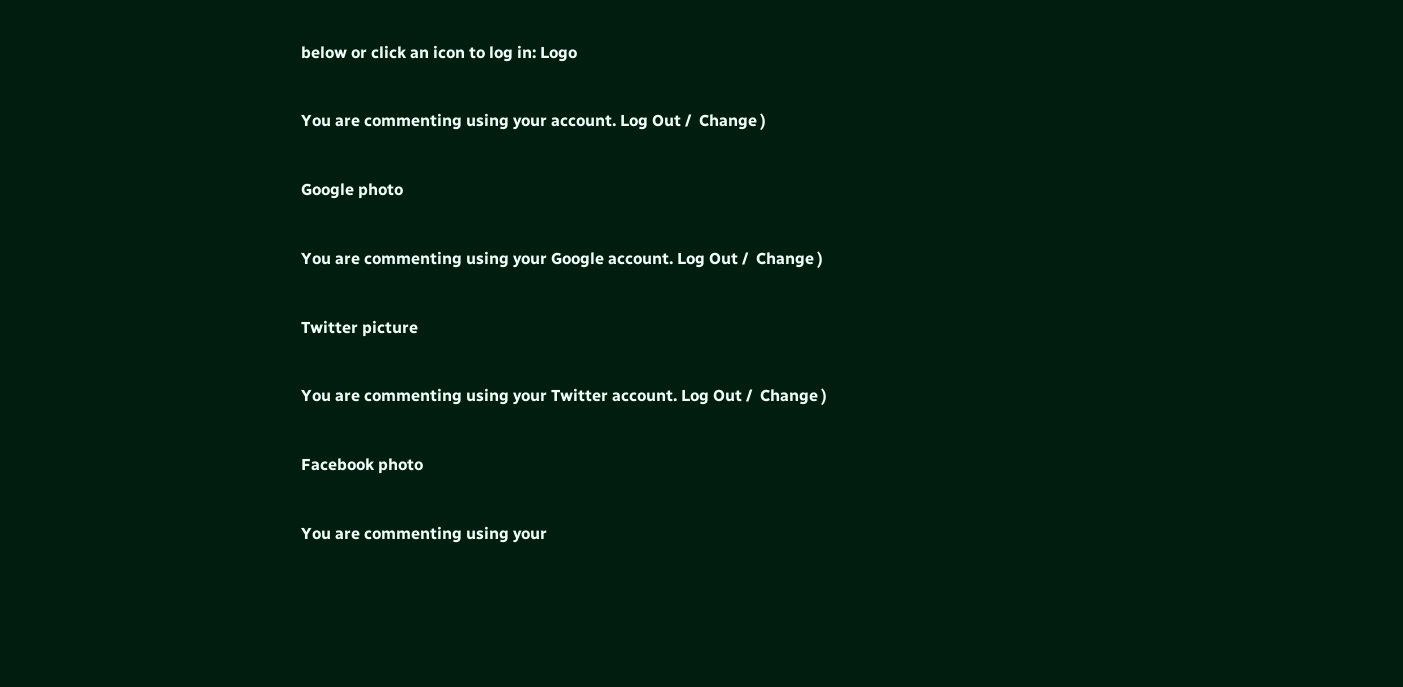below or click an icon to log in: Logo

You are commenting using your account. Log Out /  Change )

Google photo

You are commenting using your Google account. Log Out /  Change )

Twitter picture

You are commenting using your Twitter account. Log Out /  Change )

Facebook photo

You are commenting using your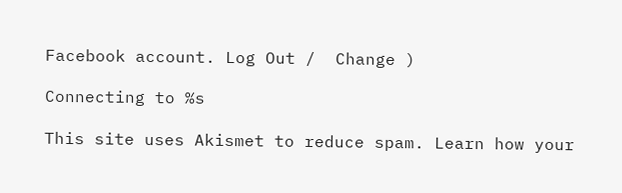Facebook account. Log Out /  Change )

Connecting to %s

This site uses Akismet to reduce spam. Learn how your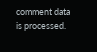comment data is processed.